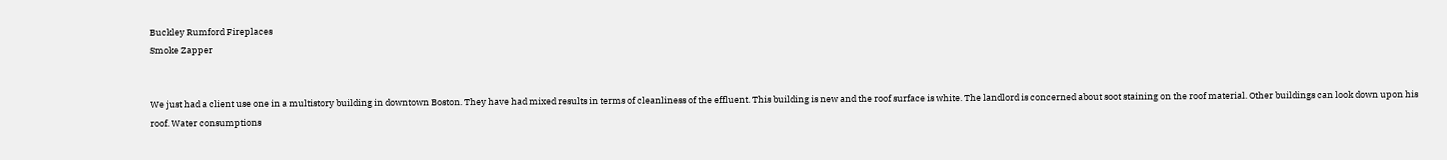Buckley Rumford Fireplaces
Smoke Zapper


We just had a client use one in a multistory building in downtown Boston. They have had mixed results in terms of cleanliness of the effluent. This building is new and the roof surface is white. The landlord is concerned about soot staining on the roof material. Other buildings can look down upon his roof. Water consumptions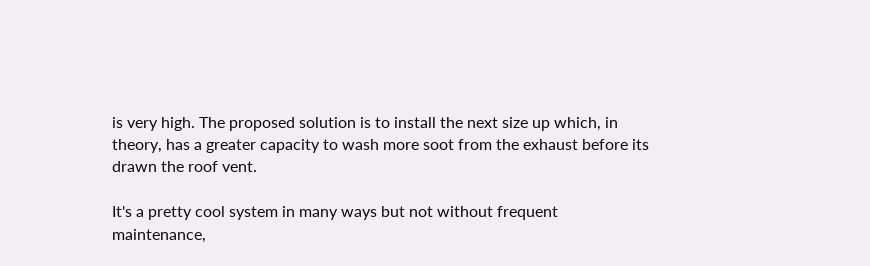is very high. The proposed solution is to install the next size up which, in theory, has a greater capacity to wash more soot from the exhaust before its drawn the roof vent.

It's a pretty cool system in many ways but not without frequent maintenance,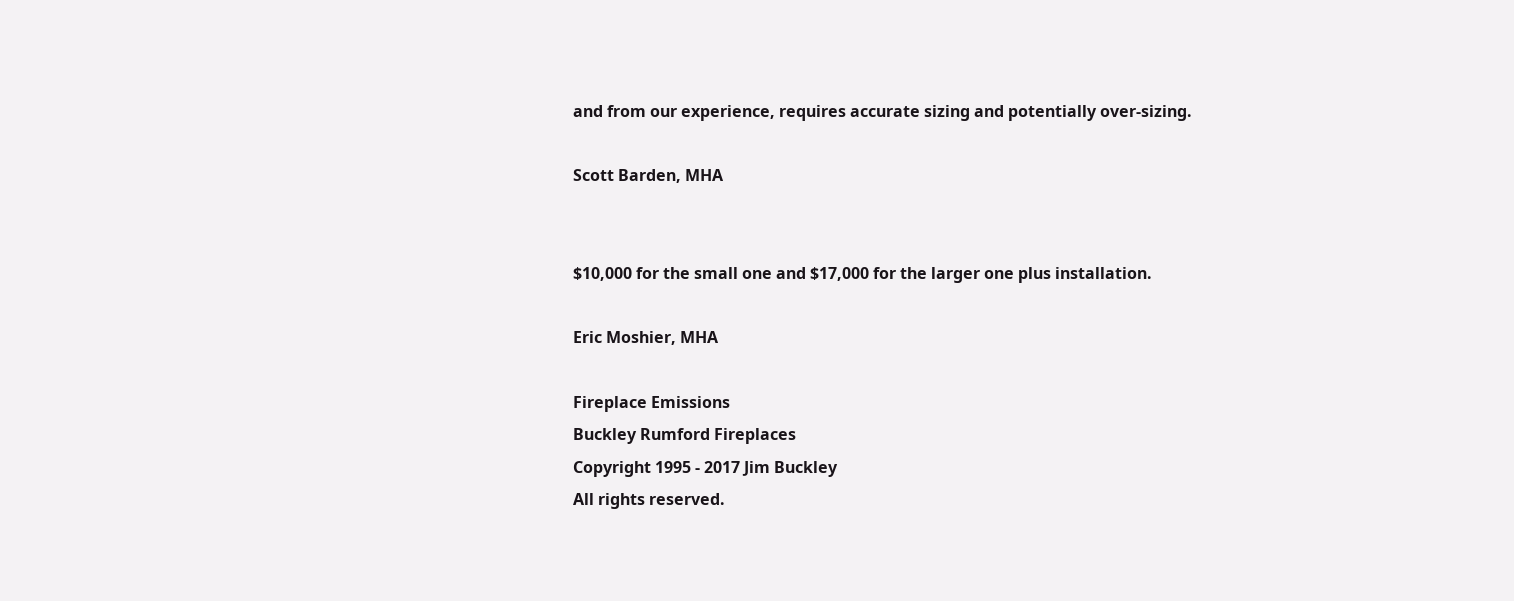and from our experience, requires accurate sizing and potentially over-sizing.

Scott Barden, MHA


$10,000 for the small one and $17,000 for the larger one plus installation.

Eric Moshier, MHA

Fireplace Emissions
Buckley Rumford Fireplaces
Copyright 1995 - 2017 Jim Buckley
All rights reserved.